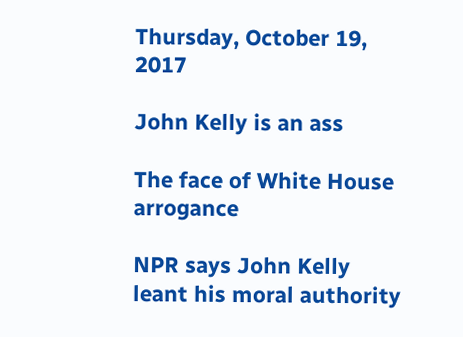Thursday, October 19, 2017

John Kelly is an ass

The face of White House arrogance

NPR says John Kelly leant his moral authority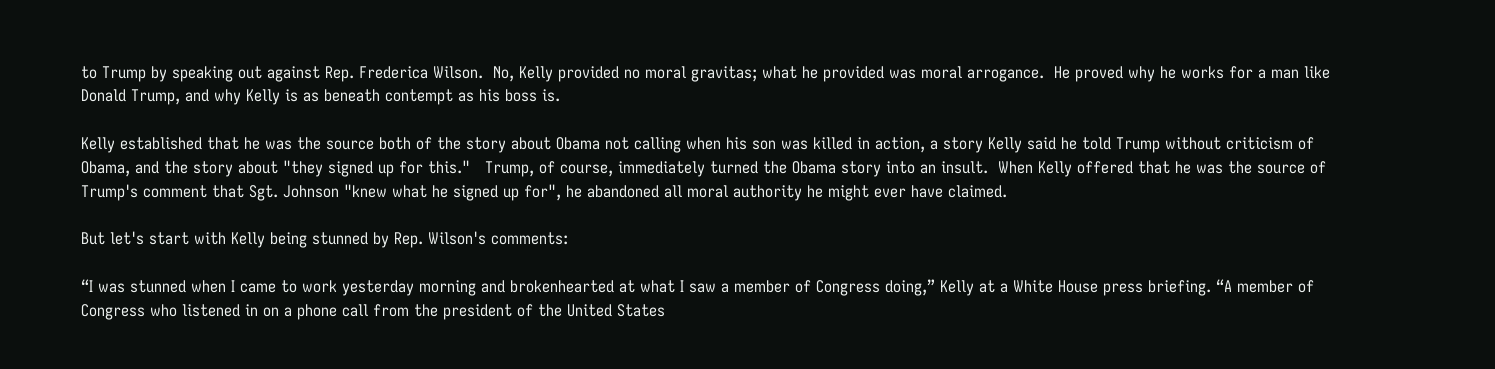to Trump by speaking out against Rep. Frederica Wilson.  No, Kelly provided no moral gravitas; what he provided was moral arrogance.  He proved why he works for a man like Donald Trump, and why Kelly is as beneath contempt as his boss is.

Kelly established that he was the source both of the story about Obama not calling when his son was killed in action, a story Kelly said he told Trump without criticism of Obama, and the story about "they signed up for this."   Trump, of course, immediately turned the Obama story into an insult.  When Kelly offered that he was the source of Trump's comment that Sgt. Johnson "knew what he signed up for", he abandoned all moral authority he might ever have claimed.

But let's start with Kelly being stunned by Rep. Wilson's comments:

“I was stunned when I came to work yesterday morning and brokenhearted at what I saw a member of Congress doing,” Kelly at a White House press briefing. “A member of Congress who listened in on a phone call from the president of the United States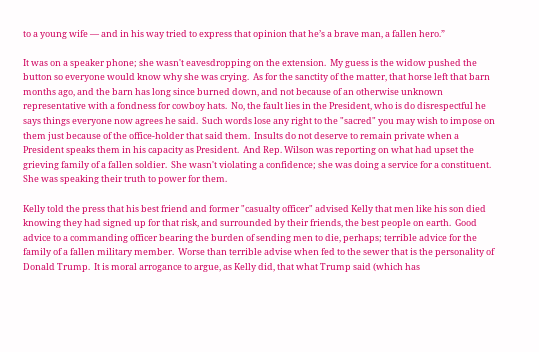to a young wife — and in his way tried to express that opinion that he’s a brave man, a fallen hero.”

It was on a speaker phone; she wasn't eavesdropping on the extension.  My guess is the widow pushed the button so everyone would know why she was crying.  As for the sanctity of the matter, that horse left that barn months ago, and the barn has long since burned down, and not because of an otherwise unknown representative with a fondness for cowboy hats.  No, the fault lies in the President, who is do disrespectful he says things everyone now agrees he said.  Such words lose any right to the "sacred" you may wish to impose on them just because of the office-holder that said them.  Insults do not deserve to remain private when a President speaks them in his capacity as President.  And Rep. Wilson was reporting on what had upset the grieving family of a fallen soldier.  She wasn't violating a confidence; she was doing a service for a constituent.  She was speaking their truth to power for them.

Kelly told the press that his best friend and former "casualty officer" advised Kelly that men like his son died knowing they had signed up for that risk, and surrounded by their friends, the best people on earth.  Good advice to a commanding officer bearing the burden of sending men to die, perhaps; terrible advice for the family of a fallen military member.  Worse than terrible advise when fed to the sewer that is the personality of Donald Trump.  It is moral arrogance to argue, as Kelly did, that what Trump said (which has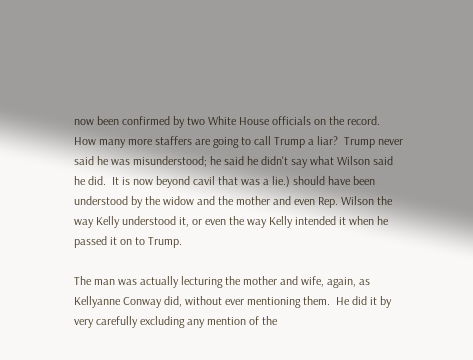now been confirmed by two White House officials on the record.  How many more staffers are going to call Trump a liar?  Trump never said he was misunderstood; he said he didn't say what Wilson said he did.  It is now beyond cavil that was a lie.) should have been understood by the widow and the mother and even Rep. Wilson the way Kelly understood it, or even the way Kelly intended it when he passed it on to Trump.

The man was actually lecturing the mother and wife, again, as Kellyanne Conway did, without ever mentioning them.  He did it by very carefully excluding any mention of the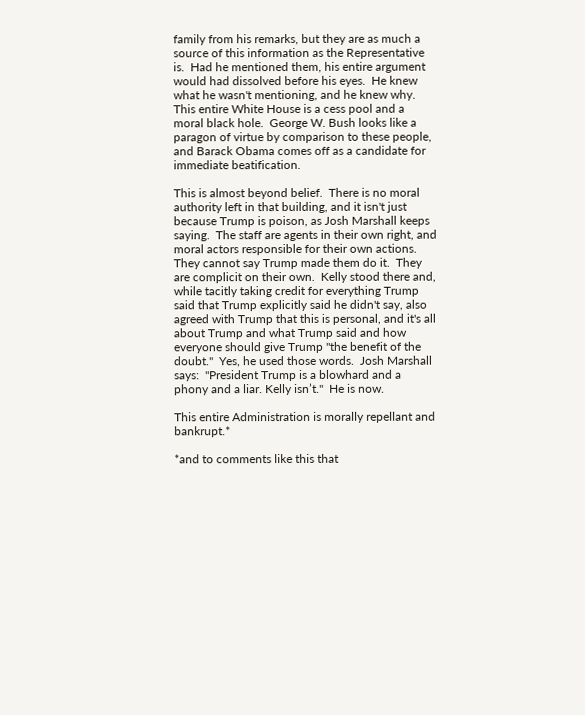family from his remarks, but they are as much a source of this information as the Representative is.  Had he mentioned them, his entire argument would had dissolved before his eyes.  He knew what he wasn't mentioning, and he knew why.  This entire White House is a cess pool and a moral black hole.  George W. Bush looks like a paragon of virtue by comparison to these people, and Barack Obama comes off as a candidate for immediate beatification.

This is almost beyond belief.  There is no moral authority left in that building, and it isn't just because Trump is poison, as Josh Marshall keeps saying.  The staff are agents in their own right, and moral actors responsible for their own actions.  They cannot say Trump made them do it.  They are complicit on their own.  Kelly stood there and, while tacitly taking credit for everything Trump said that Trump explicitly said he didn't say, also agreed with Trump that this is personal, and it's all about Trump and what Trump said and how everyone should give Trump "the benefit of the doubt."  Yes, he used those words.  Josh Marshall says:  "President Trump is a blowhard and a phony and a liar. Kelly isn’t."  He is now.

This entire Administration is morally repellant and bankrupt.*

*and to comments like this that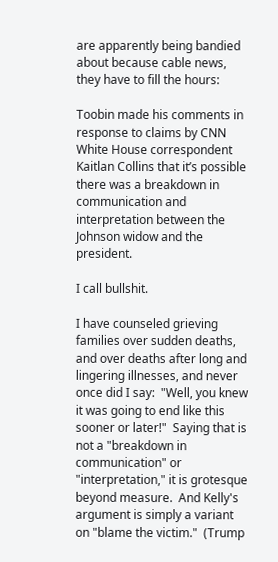are apparently being bandied about because cable news, they have to fill the hours:

Toobin made his comments in response to claims by CNN White House correspondent Kaitlan Collins that it’s possible there was a breakdown in communication and interpretation between the Johnson widow and the president.

I call bullshit.

I have counseled grieving families over sudden deaths, and over deaths after long and lingering illnesses, and never once did I say:  "Well, you knew it was going to end like this sooner or later!"  Saying that is not a "breakdown in communication" or "interpretation," it is grotesque beyond measure.  And Kelly's argument is simply a variant on "blame the victim."  (Trump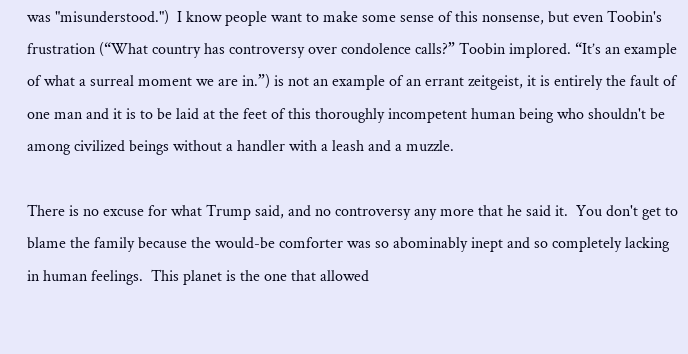was "misunderstood.")  I know people want to make some sense of this nonsense, but even Toobin's frustration (“What country has controversy over condolence calls?” Toobin implored. “It’s an example of what a surreal moment we are in.”) is not an example of an errant zeitgeist, it is entirely the fault of one man and it is to be laid at the feet of this thoroughly incompetent human being who shouldn't be among civilized beings without a handler with a leash and a muzzle.

There is no excuse for what Trump said, and no controversy any more that he said it.  You don't get to blame the family because the would-be comforter was so abominably inept and so completely lacking in human feelings.  This planet is the one that allowed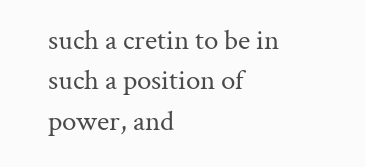such a cretin to be in such a position of power, and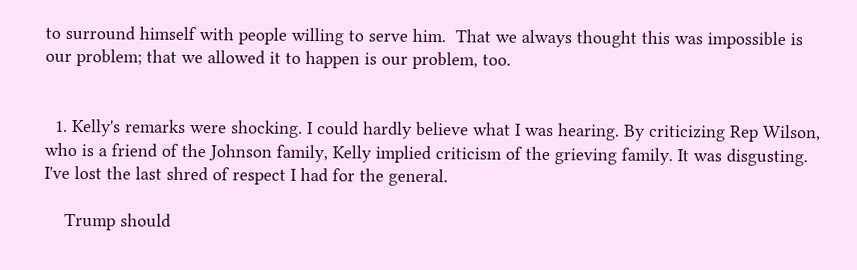to surround himself with people willing to serve him.  That we always thought this was impossible is our problem; that we allowed it to happen is our problem, too.


  1. Kelly's remarks were shocking. I could hardly believe what I was hearing. By criticizing Rep Wilson, who is a friend of the Johnson family, Kelly implied criticism of the grieving family. It was disgusting. I've lost the last shred of respect I had for the general.

    Trump should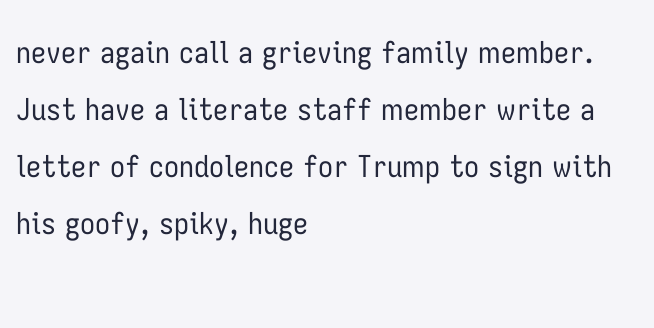never again call a grieving family member. Just have a literate staff member write a letter of condolence for Trump to sign with his goofy, spiky, huge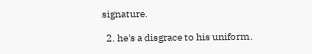signature.

  2. he's a disgrace to his uniform.